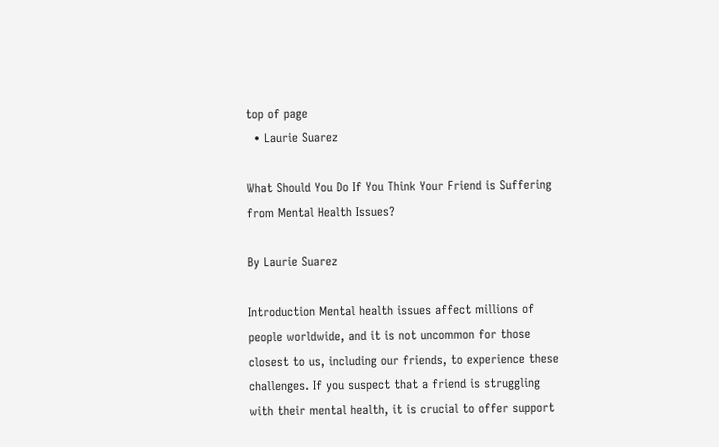top of page
  • Laurie Suarez

What Should You Do If You Think Your Friend is Suffering from Mental Health Issues?

By Laurie Suarez

Introduction Mental health issues affect millions of people worldwide, and it is not uncommon for those closest to us, including our friends, to experience these challenges. If you suspect that a friend is struggling with their mental health, it is crucial to offer support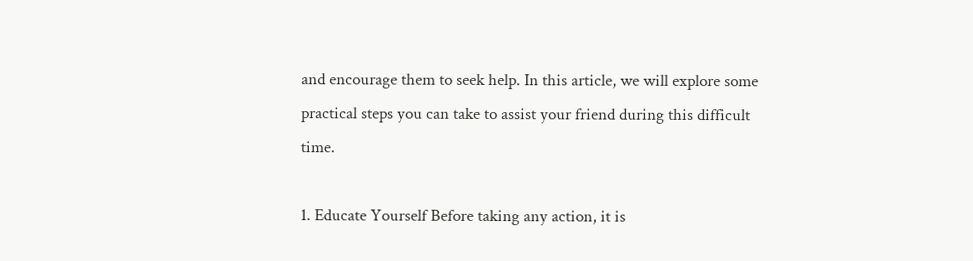and encourage them to seek help. In this article, we will explore some practical steps you can take to assist your friend during this difficult time.

1. Educate Yourself Before taking any action, it is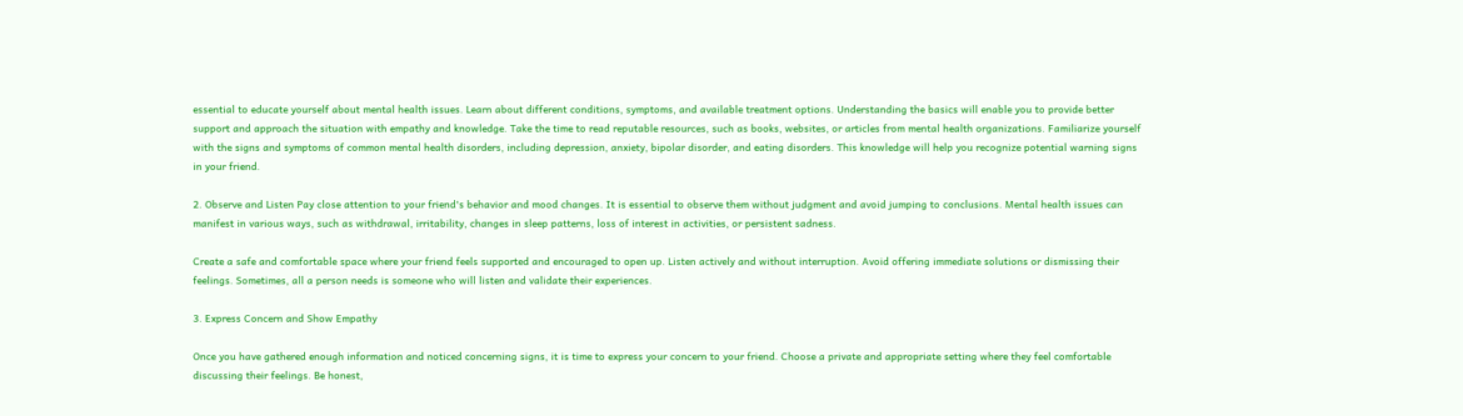essential to educate yourself about mental health issues. Learn about different conditions, symptoms, and available treatment options. Understanding the basics will enable you to provide better support and approach the situation with empathy and knowledge. Take the time to read reputable resources, such as books, websites, or articles from mental health organizations. Familiarize yourself with the signs and symptoms of common mental health disorders, including depression, anxiety, bipolar disorder, and eating disorders. This knowledge will help you recognize potential warning signs in your friend.

2. Observe and Listen Pay close attention to your friend's behavior and mood changes. It is essential to observe them without judgment and avoid jumping to conclusions. Mental health issues can manifest in various ways, such as withdrawal, irritability, changes in sleep patterns, loss of interest in activities, or persistent sadness.

Create a safe and comfortable space where your friend feels supported and encouraged to open up. Listen actively and without interruption. Avoid offering immediate solutions or dismissing their feelings. Sometimes, all a person needs is someone who will listen and validate their experiences.

3. Express Concern and Show Empathy

Once you have gathered enough information and noticed concerning signs, it is time to express your concern to your friend. Choose a private and appropriate setting where they feel comfortable discussing their feelings. Be honest,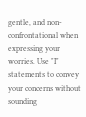gentle, and non-confrontational when expressing your worries. Use "I" statements to convey your concerns without sounding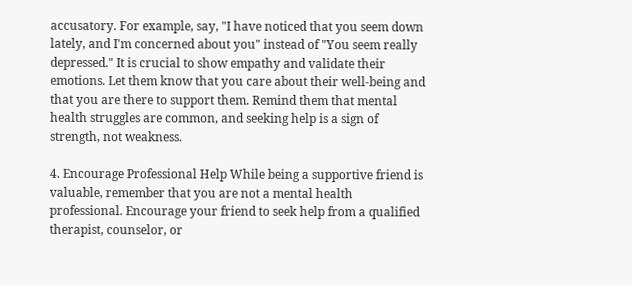accusatory. For example, say, "I have noticed that you seem down lately, and I'm concerned about you" instead of "You seem really depressed." It is crucial to show empathy and validate their emotions. Let them know that you care about their well-being and that you are there to support them. Remind them that mental health struggles are common, and seeking help is a sign of strength, not weakness.

4. Encourage Professional Help While being a supportive friend is valuable, remember that you are not a mental health professional. Encourage your friend to seek help from a qualified therapist, counselor, or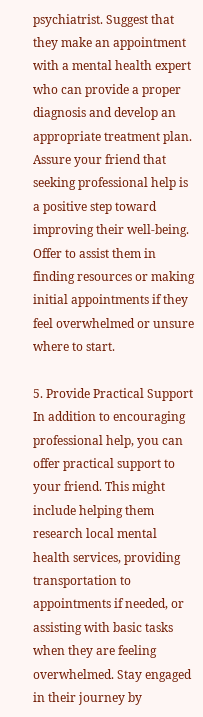psychiatrist. Suggest that they make an appointment with a mental health expert who can provide a proper diagnosis and develop an appropriate treatment plan. Assure your friend that seeking professional help is a positive step toward improving their well-being. Offer to assist them in finding resources or making initial appointments if they feel overwhelmed or unsure where to start.

5. Provide Practical Support In addition to encouraging professional help, you can offer practical support to your friend. This might include helping them research local mental health services, providing transportation to appointments if needed, or assisting with basic tasks when they are feeling overwhelmed. Stay engaged in their journey by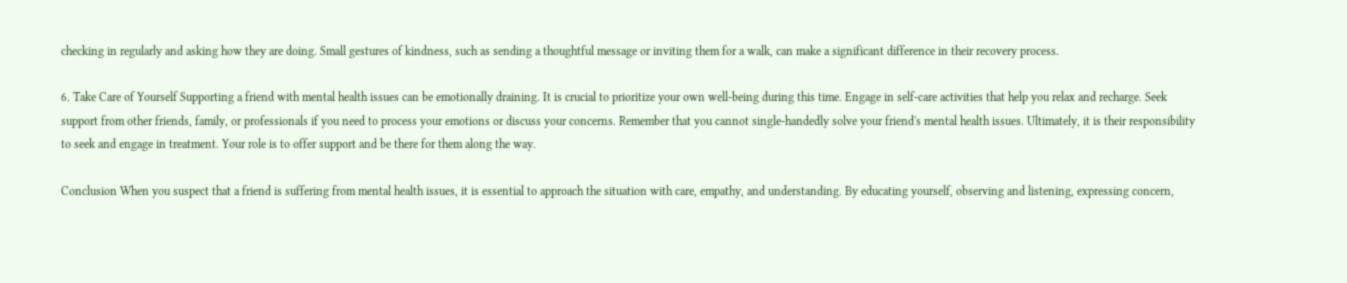checking in regularly and asking how they are doing. Small gestures of kindness, such as sending a thoughtful message or inviting them for a walk, can make a significant difference in their recovery process.

6. Take Care of Yourself Supporting a friend with mental health issues can be emotionally draining. It is crucial to prioritize your own well-being during this time. Engage in self-care activities that help you relax and recharge. Seek support from other friends, family, or professionals if you need to process your emotions or discuss your concerns. Remember that you cannot single-handedly solve your friend's mental health issues. Ultimately, it is their responsibility to seek and engage in treatment. Your role is to offer support and be there for them along the way.

Conclusion When you suspect that a friend is suffering from mental health issues, it is essential to approach the situation with care, empathy, and understanding. By educating yourself, observing and listening, expressing concern,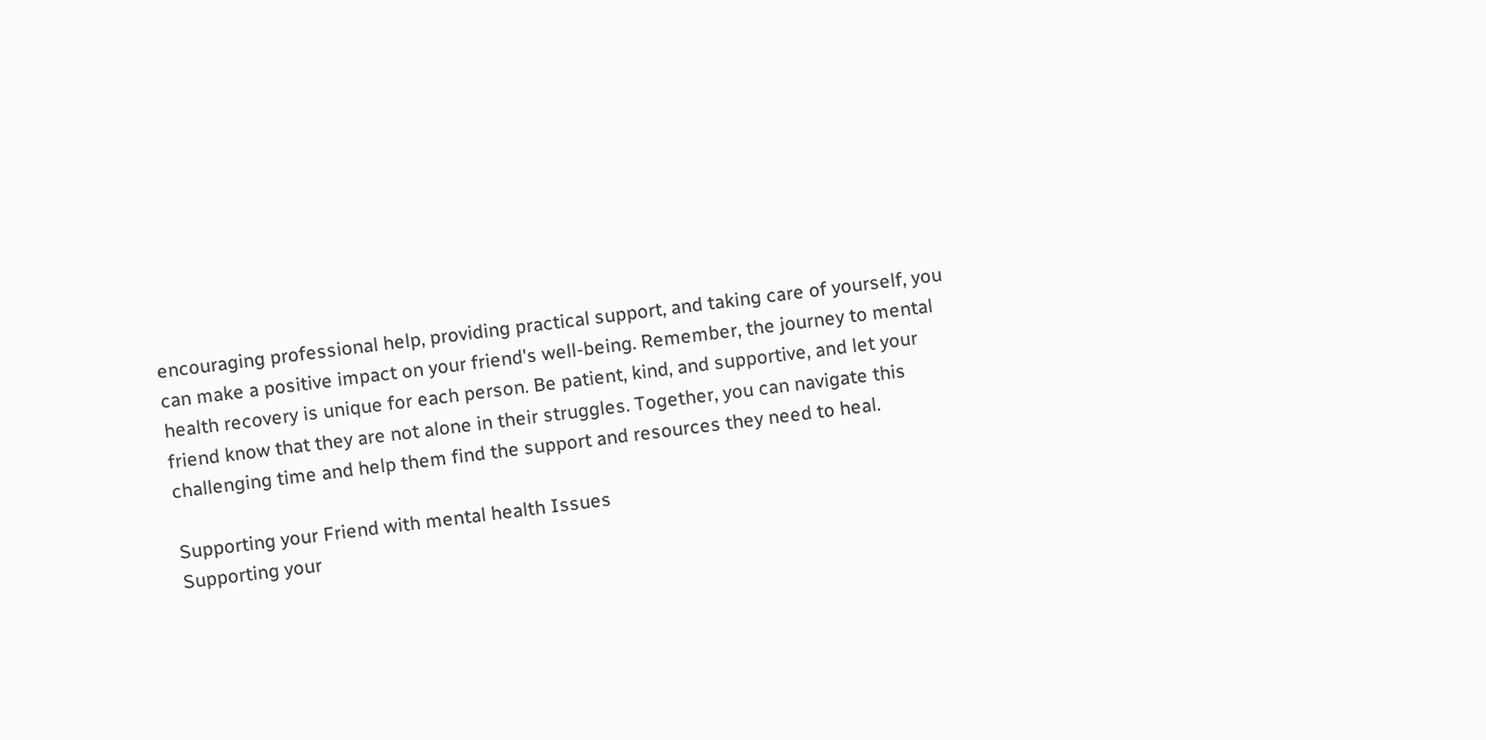encouraging professional help, providing practical support, and taking care of yourself, you can make a positive impact on your friend's well-being. Remember, the journey to mental health recovery is unique for each person. Be patient, kind, and supportive, and let your friend know that they are not alone in their struggles. Together, you can navigate this challenging time and help them find the support and resources they need to heal.

Supporting your Friend with mental health Issues
Supporting your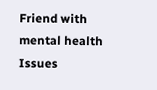Friend with mental health Issues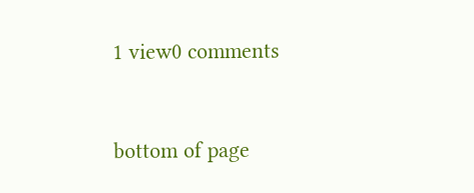1 view0 comments


bottom of page